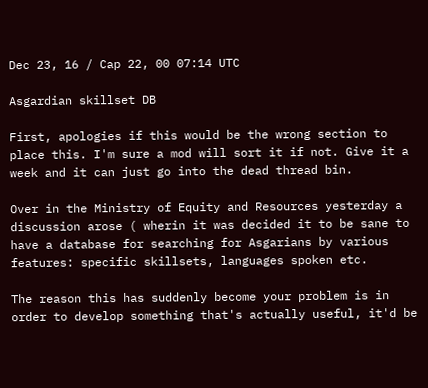Dec 23, 16 / Cap 22, 00 07:14 UTC

Asgardian skillset DB

First, apologies if this would be the wrong section to place this. I'm sure a mod will sort it if not. Give it a week and it can just go into the dead thread bin.

Over in the Ministry of Equity and Resources yesterday a discussion arose ( wherin it was decided it to be sane to have a database for searching for Asgarians by various features: specific skillsets, languages spoken etc.

The reason this has suddenly become your problem is in order to develop something that's actually useful, it'd be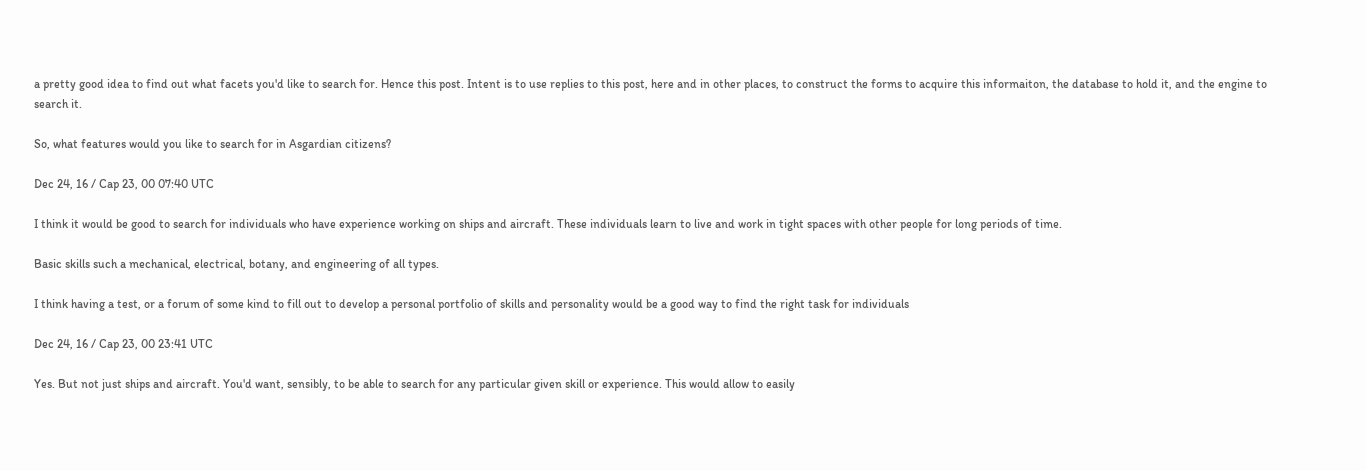a pretty good idea to find out what facets you'd like to search for. Hence this post. Intent is to use replies to this post, here and in other places, to construct the forms to acquire this informaiton, the database to hold it, and the engine to search it.

So, what features would you like to search for in Asgardian citizens?

Dec 24, 16 / Cap 23, 00 07:40 UTC

I think it would be good to search for individuals who have experience working on ships and aircraft. These individuals learn to live and work in tight spaces with other people for long periods of time.

Basic skills such a mechanical, electrical, botany, and engineering of all types.

I think having a test, or a forum of some kind to fill out to develop a personal portfolio of skills and personality would be a good way to find the right task for individuals

Dec 24, 16 / Cap 23, 00 23:41 UTC

Yes. But not just ships and aircraft. You'd want, sensibly, to be able to search for any particular given skill or experience. This would allow to easily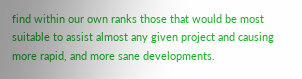find within our own ranks those that would be most suitable to assist almost any given project and causing more rapid, and more sane developments.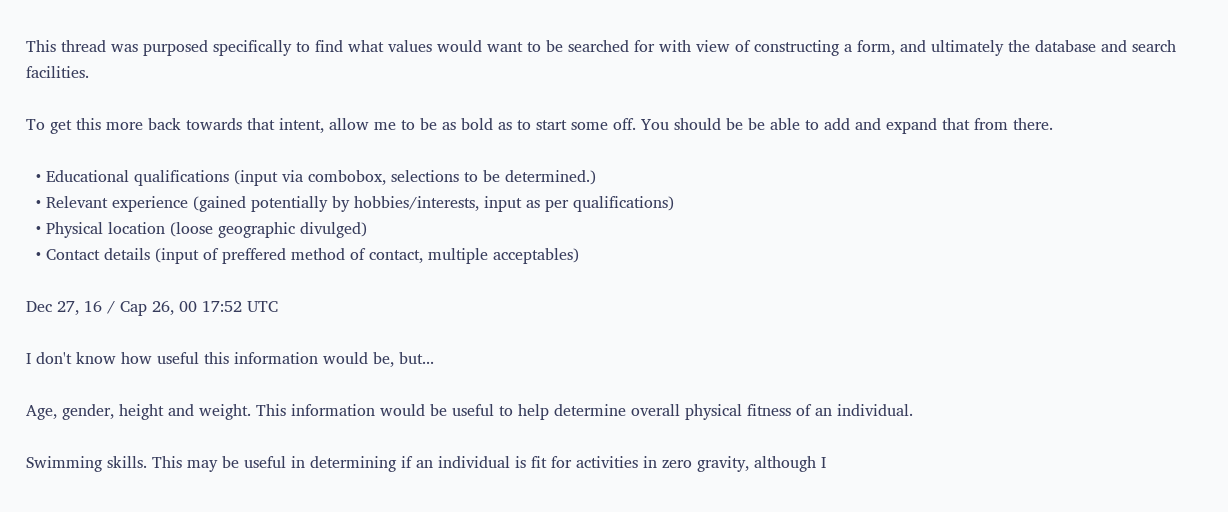This thread was purposed specifically to find what values would want to be searched for with view of constructing a form, and ultimately the database and search facilities.

To get this more back towards that intent, allow me to be as bold as to start some off. You should be be able to add and expand that from there.

  • Educational qualifications (input via combobox, selections to be determined.)
  • Relevant experience (gained potentially by hobbies/interests, input as per qualifications)
  • Physical location (loose geographic divulged)
  • Contact details (input of preffered method of contact, multiple acceptables)

Dec 27, 16 / Cap 26, 00 17:52 UTC

I don't know how useful this information would be, but...

Age, gender, height and weight. This information would be useful to help determine overall physical fitness of an individual.

Swimming skills. This may be useful in determining if an individual is fit for activities in zero gravity, although I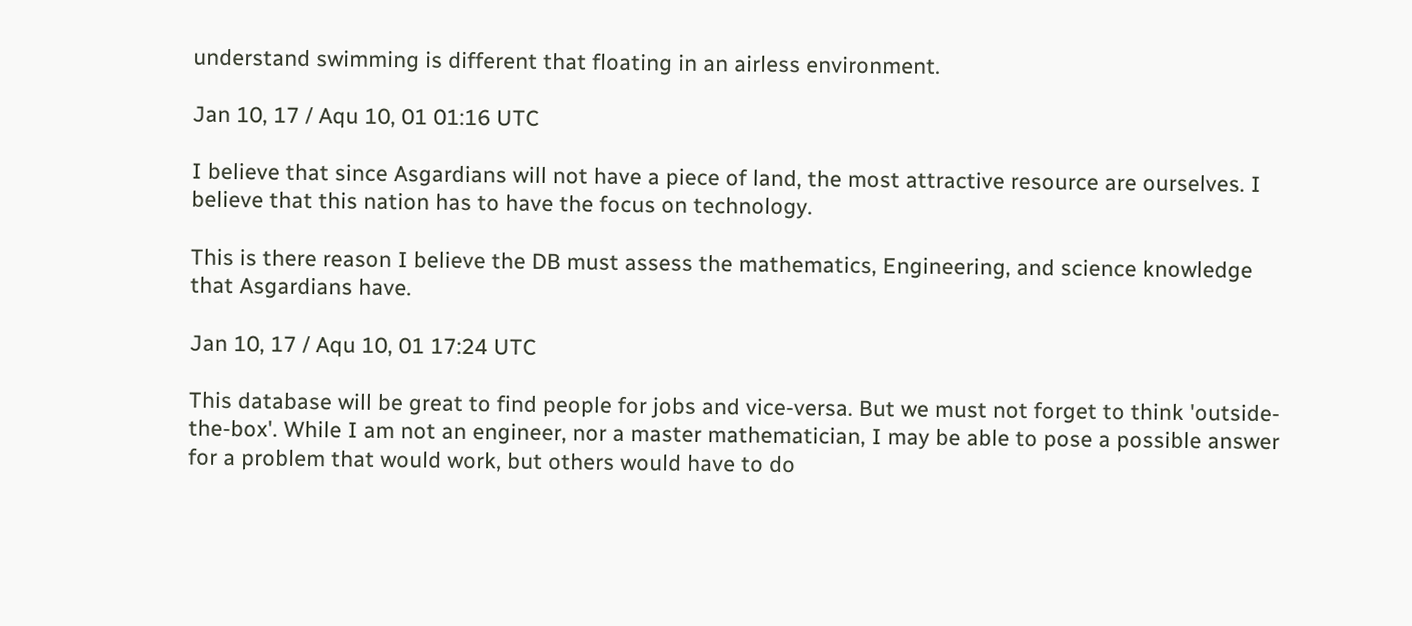understand swimming is different that floating in an airless environment.

Jan 10, 17 / Aqu 10, 01 01:16 UTC

I believe that since Asgardians will not have a piece of land, the most attractive resource are ourselves. I believe that this nation has to have the focus on technology.

This is there reason I believe the DB must assess the mathematics, Engineering, and science knowledge that Asgardians have.

Jan 10, 17 / Aqu 10, 01 17:24 UTC

This database will be great to find people for jobs and vice-versa. But we must not forget to think 'outside-the-box'. While I am not an engineer, nor a master mathematician, I may be able to pose a possible answer for a problem that would work, but others would have to do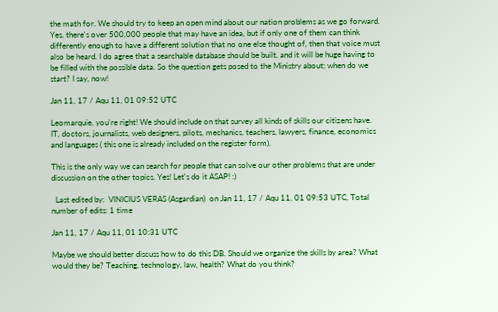the math for. We should try to keep an open mind about our nation problems as we go forward. Yes, there's over 500,000 people that may have an idea, but if only one of them can think differently enough to have a different solution that no one else thought of, then that voice must also be heard. I do agree that a searchable database should be built, and it will be huge having to be filled with the possible data. So the question gets posed to the Ministry about; when do we start? I say, now!

Jan 11, 17 / Aqu 11, 01 09:52 UTC

Leomarquie, you're right! We should include on that survey all kinds of skills our citizens have. IT, doctors, journalists, web designers, pilots, mechanics, teachers, lawyers, finance, economics and languages ( this one is already included on the register form).

This is the only way we can search for people that can solve our other problems that are under discussion on the other topics. Yes! Let's do it ASAP! :)

  Last edited by:  VINICIUS VERAS (Asgardian)  on Jan 11, 17 / Aqu 11, 01 09:53 UTC, Total number of edits: 1 time

Jan 11, 17 / Aqu 11, 01 10:31 UTC

Maybe we should better discuss how to do this DB. Should we organize the skills by area? What would they be? Teaching, technology, law, health? What do you think?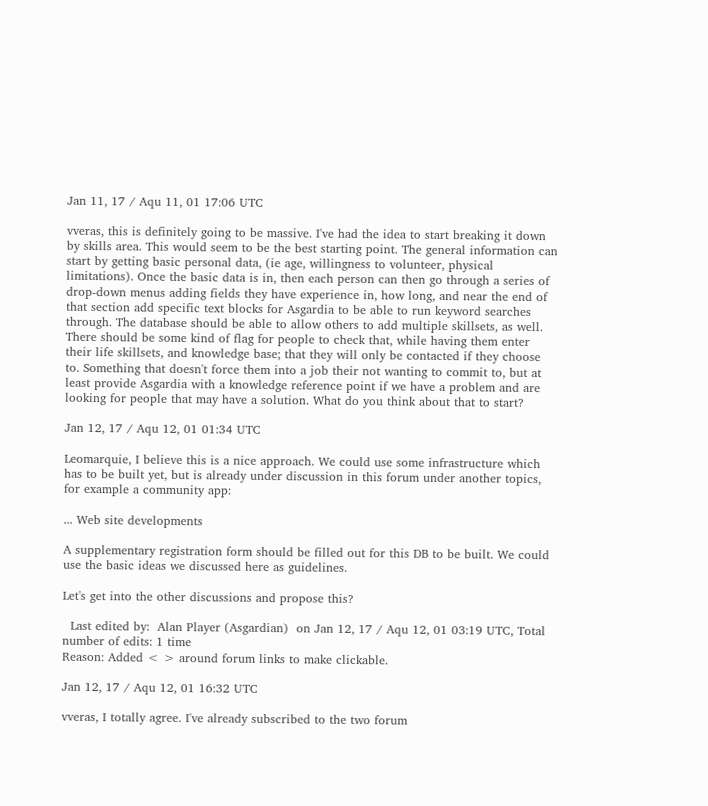Jan 11, 17 / Aqu 11, 01 17:06 UTC

vveras, this is definitely going to be massive. I've had the idea to start breaking it down by skills area. This would seem to be the best starting point. The general information can start by getting basic personal data, (ie age, willingness to volunteer, physical limitations). Once the basic data is in, then each person can then go through a series of drop-down menus adding fields they have experience in, how long, and near the end of that section add specific text blocks for Asgardia to be able to run keyword searches through. The database should be able to allow others to add multiple skillsets, as well. There should be some kind of flag for people to check that, while having them enter their life skillsets, and knowledge base; that they will only be contacted if they choose to. Something that doesn't force them into a job their not wanting to commit to, but at least provide Asgardia with a knowledge reference point if we have a problem and are looking for people that may have a solution. What do you think about that to start?

Jan 12, 17 / Aqu 12, 01 01:34 UTC

Leomarquie, I believe this is a nice approach. We could use some infrastructure which has to be built yet, but is already under discussion in this forum under another topics, for example a community app:

... Web site developments

A supplementary registration form should be filled out for this DB to be built. We could use the basic ideas we discussed here as guidelines.

Let's get into the other discussions and propose this?

  Last edited by:  Alan Player (Asgardian)  on Jan 12, 17 / Aqu 12, 01 03:19 UTC, Total number of edits: 1 time
Reason: Added < > around forum links to make clickable.

Jan 12, 17 / Aqu 12, 01 16:32 UTC

vveras, I totally agree. I've already subscribed to the two forum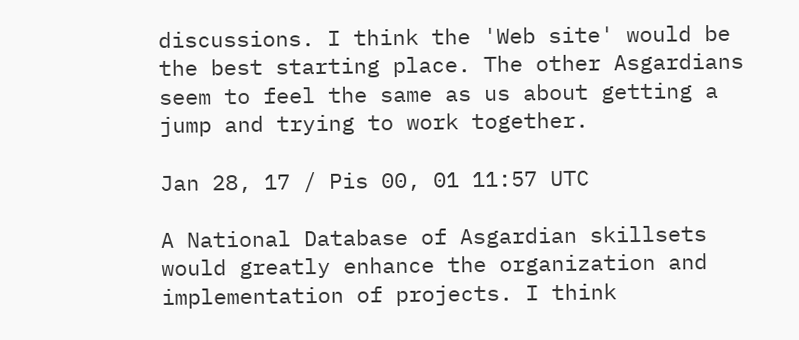discussions. I think the 'Web site' would be the best starting place. The other Asgardians seem to feel the same as us about getting a jump and trying to work together.

Jan 28, 17 / Pis 00, 01 11:57 UTC

A National Database of Asgardian skillsets would greatly enhance the organization and implementation of projects. I think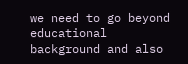we need to go beyond educational background and also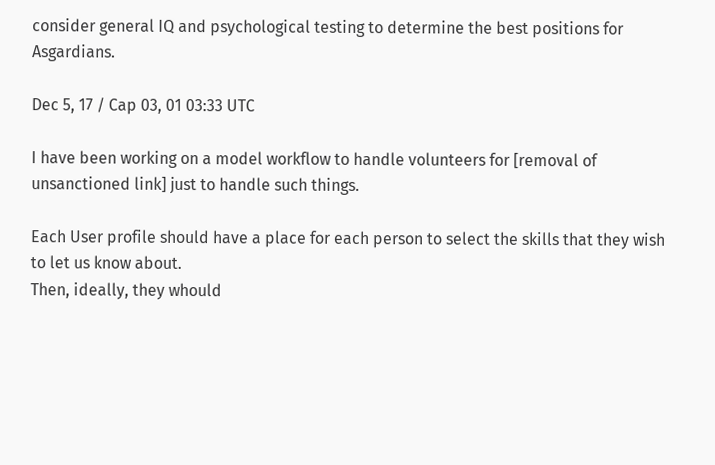consider general IQ and psychological testing to determine the best positions for Asgardians.

Dec 5, 17 / Cap 03, 01 03:33 UTC

I have been working on a model workflow to handle volunteers for [removal of unsanctioned link] just to handle such things.

Each User profile should have a place for each person to select the skills that they wish to let us know about.
Then, ideally, they whould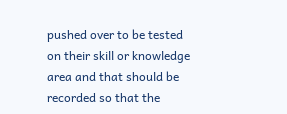pushed over to be tested on their skill or knowledge area and that should be recorded so that the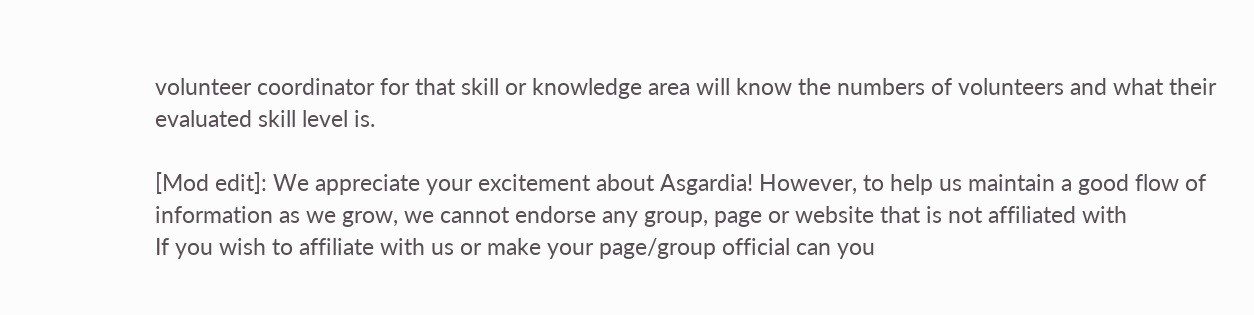volunteer coordinator for that skill or knowledge area will know the numbers of volunteers and what their evaluated skill level is.

[Mod edit]: We appreciate your excitement about Asgardia! However, to help us maintain a good flow of information as we grow, we cannot endorse any group, page or website that is not affiliated with
If you wish to affiliate with us or make your page/group official can you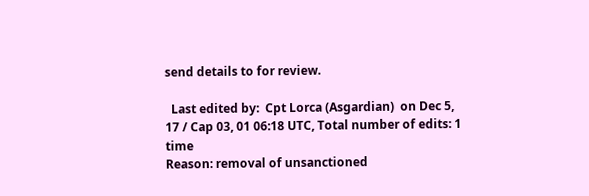send details to for review.

  Last edited by:  Cpt Lorca (Asgardian)  on Dec 5, 17 / Cap 03, 01 06:18 UTC, Total number of edits: 1 time
Reason: removal of unsanctioned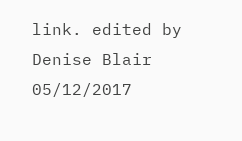link. edited by Denise Blair 05/12/2017